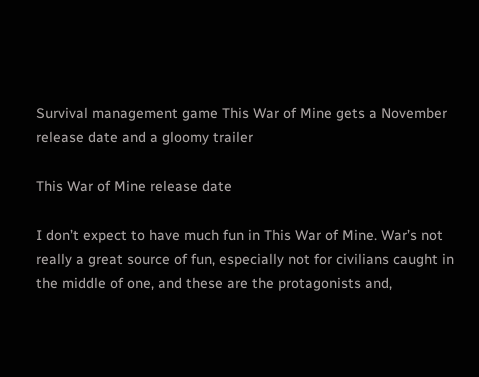Survival management game This War of Mine gets a November release date and a gloomy trailer

This War of Mine release date

I don’t expect to have much fun in This War of Mine. War’s not really a great source of fun, especially not for civilians caught in the middle of one, and these are the protagonists and,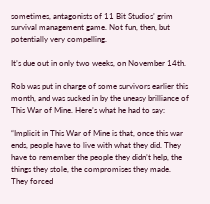sometimes, antagonists of 11 Bit Studios’ grim survival management game. Not fun, then, but potentially very compelling.

It’s due out in only two weeks, on November 14th.

Rob was put in charge of some survivors earlier this month, and was sucked in by the uneasy brilliance of This War of Mine. Here’s what he had to say:

“Implicit in This War of Mine is that, once this war ends, people have to live with what they did. They have to remember the people they didn’t help, the things they stole, the compromises they made. They forced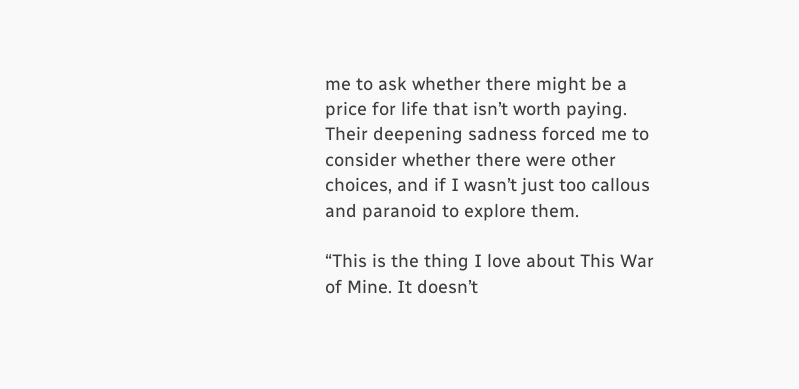me to ask whether there might be a price for life that isn’t worth paying. Their deepening sadness forced me to consider whether there were other choices, and if I wasn’t just too callous and paranoid to explore them.

“This is the thing I love about This War of Mine. It doesn’t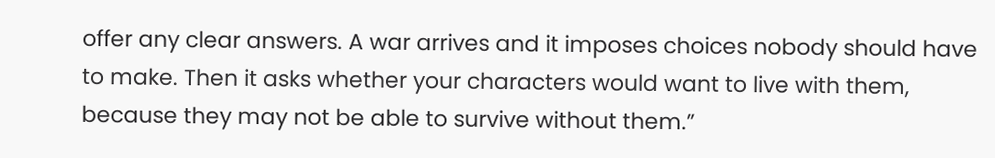offer any clear answers. A war arrives and it imposes choices nobody should have to make. Then it asks whether your characters would want to live with them, because they may not be able to survive without them.”